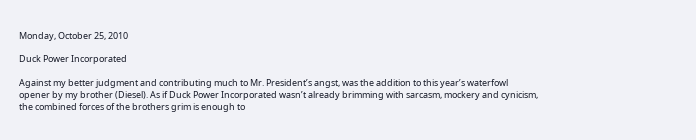Monday, October 25, 2010

Duck Power Incorporated

Against my better judgment and contributing much to Mr. President’s angst, was the addition to this year’s waterfowl opener by my brother (Diesel). As if Duck Power Incorporated wasn’t already brimming with sarcasm, mockery and cynicism, the combined forces of the brothers grim is enough to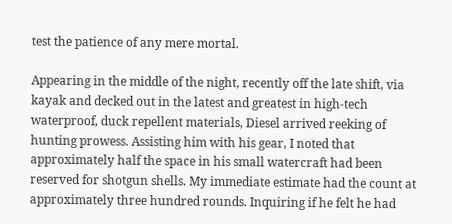test the patience of any mere mortal.

Appearing in the middle of the night, recently off the late shift, via kayak and decked out in the latest and greatest in high-tech waterproof, duck repellent materials, Diesel arrived reeking of hunting prowess. Assisting him with his gear, I noted that approximately half the space in his small watercraft had been reserved for shotgun shells. My immediate estimate had the count at approximately three hundred rounds. Inquiring if he felt he had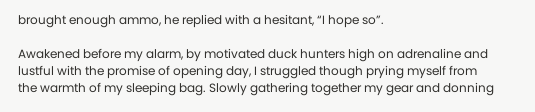brought enough ammo, he replied with a hesitant, “I hope so”.

Awakened before my alarm, by motivated duck hunters high on adrenaline and lustful with the promise of opening day, I struggled though prying myself from the warmth of my sleeping bag. Slowly gathering together my gear and donning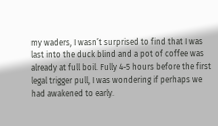my waders, I wasn’t surprised to find that I was last into the duck blind and a pot of coffee was already at full boil. Fully 4-5 hours before the first legal trigger pull, I was wondering if perhaps we had awakened to early.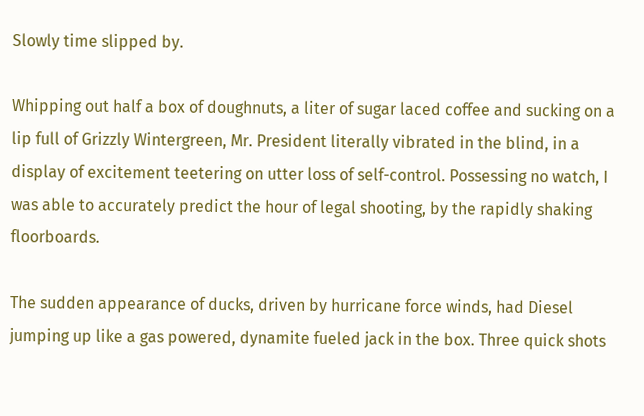Slowly time slipped by.

Whipping out half a box of doughnuts, a liter of sugar laced coffee and sucking on a lip full of Grizzly Wintergreen, Mr. President literally vibrated in the blind, in a display of excitement teetering on utter loss of self-control. Possessing no watch, I was able to accurately predict the hour of legal shooting, by the rapidly shaking floorboards.

The sudden appearance of ducks, driven by hurricane force winds, had Diesel jumping up like a gas powered, dynamite fueled jack in the box. Three quick shots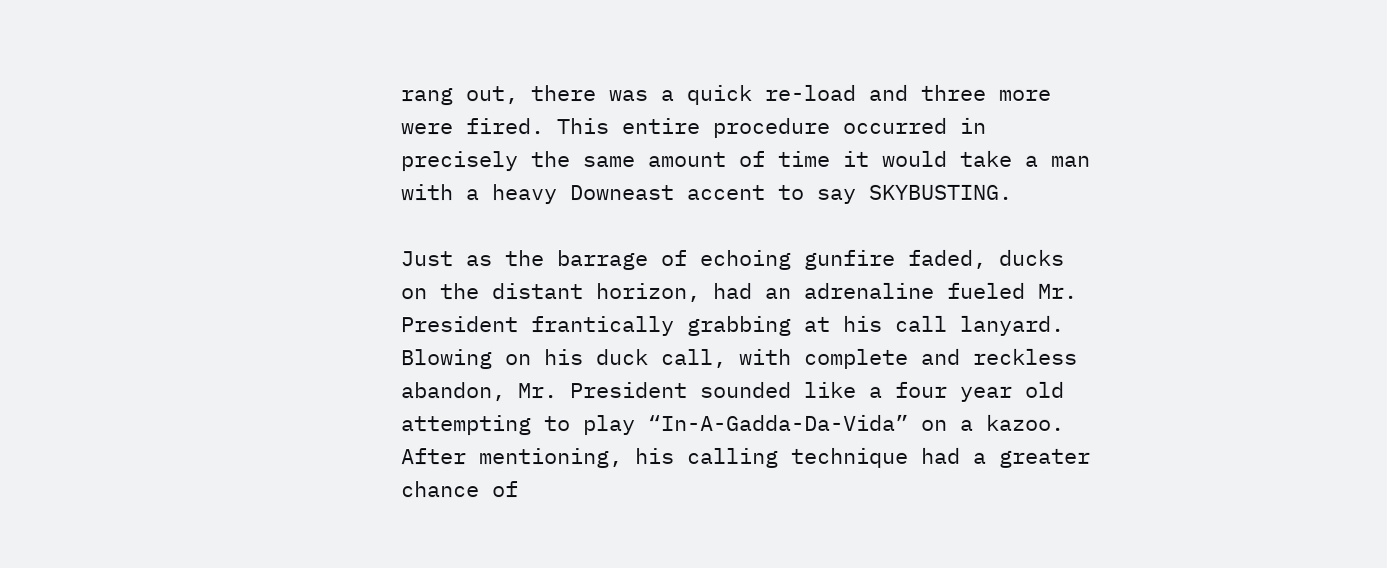rang out, there was a quick re-load and three more were fired. This entire procedure occurred in precisely the same amount of time it would take a man with a heavy Downeast accent to say SKYBUSTING.

Just as the barrage of echoing gunfire faded, ducks on the distant horizon, had an adrenaline fueled Mr. President frantically grabbing at his call lanyard. Blowing on his duck call, with complete and reckless abandon, Mr. President sounded like a four year old attempting to play “In-A-Gadda-Da-Vida” on a kazoo. After mentioning, his calling technique had a greater chance of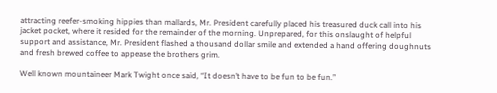attracting reefer-smoking hippies than mallards, Mr. President carefully placed his treasured duck call into his jacket pocket, where it resided for the remainder of the morning. Unprepared, for this onslaught of helpful support and assistance, Mr. President flashed a thousand dollar smile and extended a hand offering doughnuts and fresh brewed coffee to appease the brothers grim.

Well known mountaineer Mark Twight once said, “It doesn’t have to be fun to be fun.”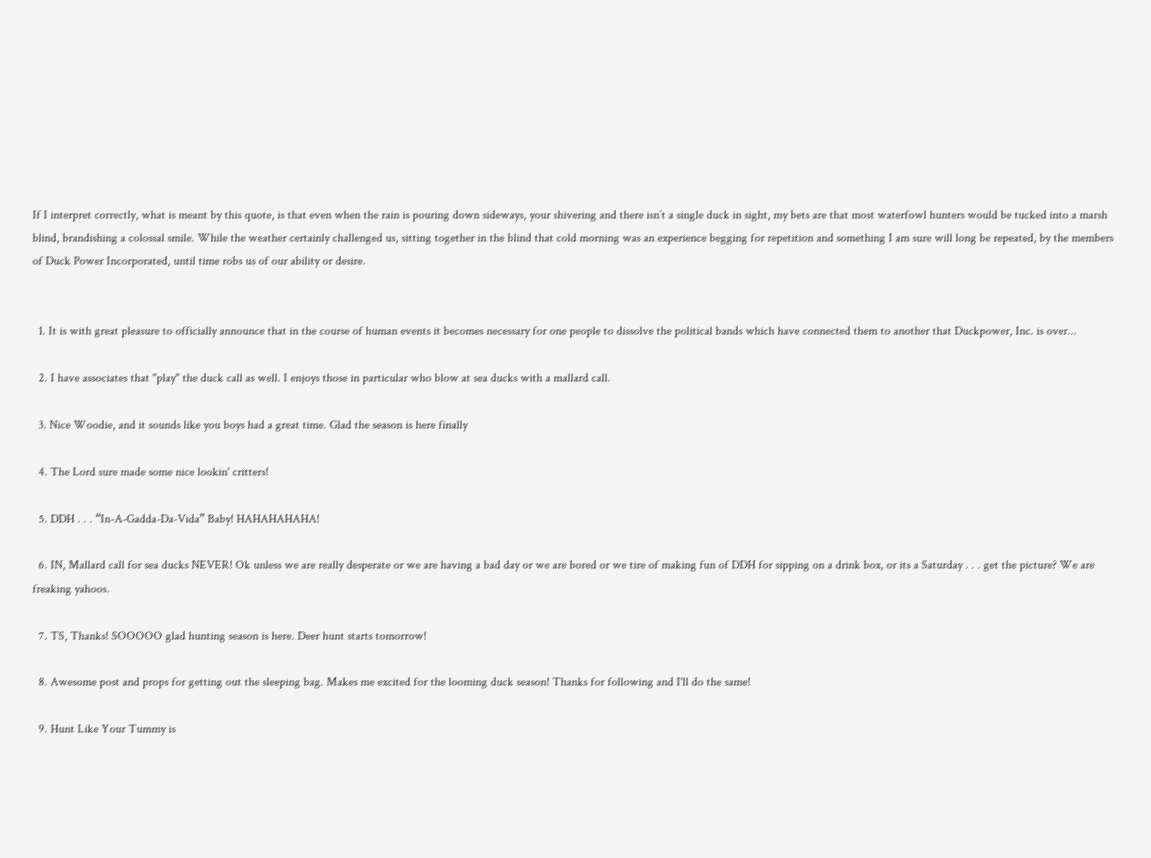If I interpret correctly, what is meant by this quote, is that even when the rain is pouring down sideways, your shivering and there isn’t a single duck in sight, my bets are that most waterfowl hunters would be tucked into a marsh blind, brandishing a colossal smile. While the weather certainly challenged us, sitting together in the blind that cold morning was an experience begging for repetition and something I am sure will long be repeated, by the members of Duck Power Incorporated, until time robs us of our ability or desire.


  1. It is with great pleasure to officially announce that in the course of human events it becomes necessary for one people to dissolve the political bands which have connected them to another that Duckpower, Inc. is over...

  2. I have associates that "play" the duck call as well. I enjoys those in particular who blow at sea ducks with a mallard call.

  3. Nice Woodie, and it sounds like you boys had a great time. Glad the season is here finally

  4. The Lord sure made some nice lookin' critters!

  5. DDH . . . “In-A-Gadda-Da-Vida” Baby! HAHAHAHAHA!

  6. IN, Mallard call for sea ducks NEVER! Ok unless we are really desperate or we are having a bad day or we are bored or we tire of making fun of DDH for sipping on a drink box, or its a Saturday . . . get the picture? We are freaking yahoos.

  7. TS, Thanks! SOOOOO glad hunting season is here. Deer hunt starts tomorrow!

  8. Awesome post and props for getting out the sleeping bag. Makes me excited for the looming duck season! Thanks for following and I'll do the same!

  9. Hunt Like Your Tummy is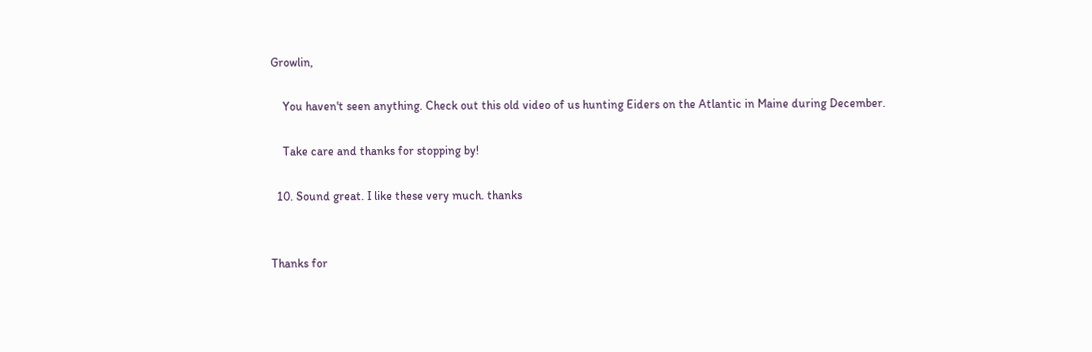Growlin,

    You haven't seen anything. Check out this old video of us hunting Eiders on the Atlantic in Maine during December.

    Take care and thanks for stopping by!

  10. Sound great. I like these very much. thanks


Thanks for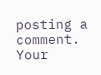posting a comment. Your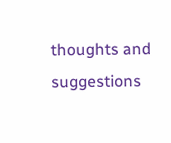thoughts and suggestions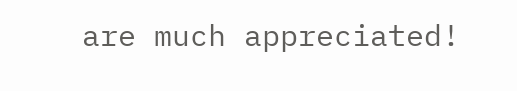are much appreciated!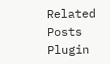Related Posts Plugin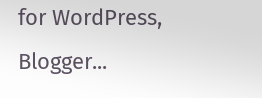for WordPress, Blogger...